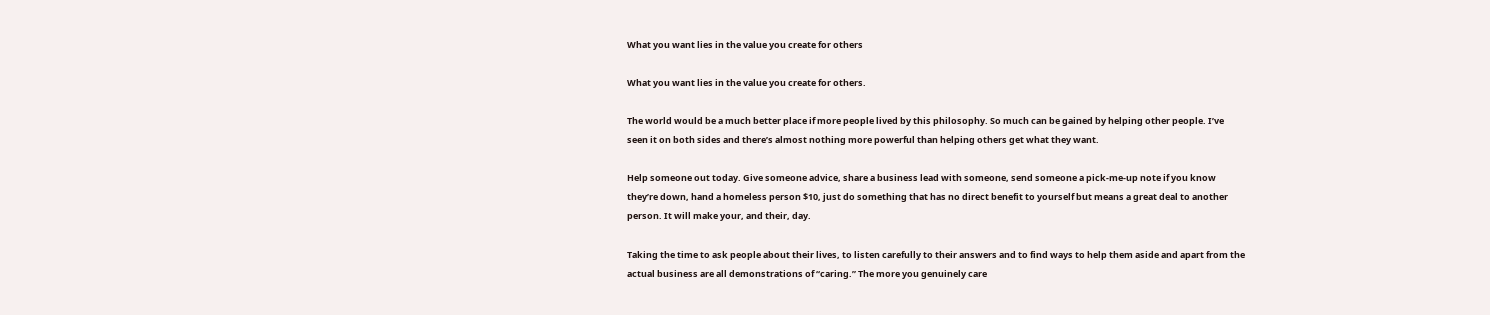What you want lies in the value you create for others

What you want lies in the value you create for others.

The world would be a much better place if more people lived by this philosophy. So much can be gained by helping other people. I’ve seen it on both sides and there’s almost nothing more powerful than helping others get what they want.

Help someone out today. Give someone advice, share a business lead with someone, send someone a pick-me-up note if you know they’re down, hand a homeless person $10, just do something that has no direct benefit to yourself but means a great deal to another person. It will make your, and their, day.

Taking the time to ask people about their lives, to listen carefully to their answers and to find ways to help them aside and apart from the actual business are all demonstrations of “caring.” The more you genuinely care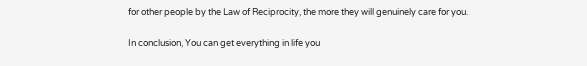for other people by the Law of Reciprocity, the more they will genuinely care for you.

In conclusion, You can get everything in life you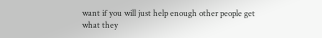want if you will just help enough other people get what they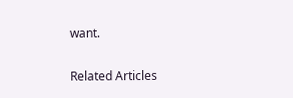want.

Related Articles